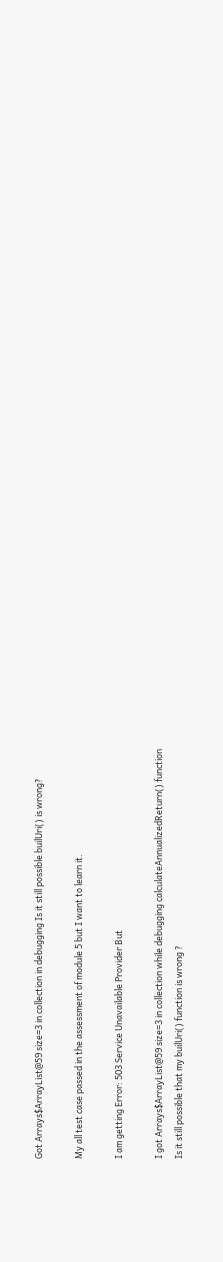Got Arrays$ArrayList@59 size=3 in collection in debugging Is it still possible builUri() is wrong?

My all test case passed in the assessment of module 5 but I want to learn it.

I am getting Error: 503 Service Unavailable Provider But

I got Arrays$ArrayList@59 size=3 in collection while debugging calculateAnnualizedReturn() function
Is it still possible that my builUri() function is wrong ?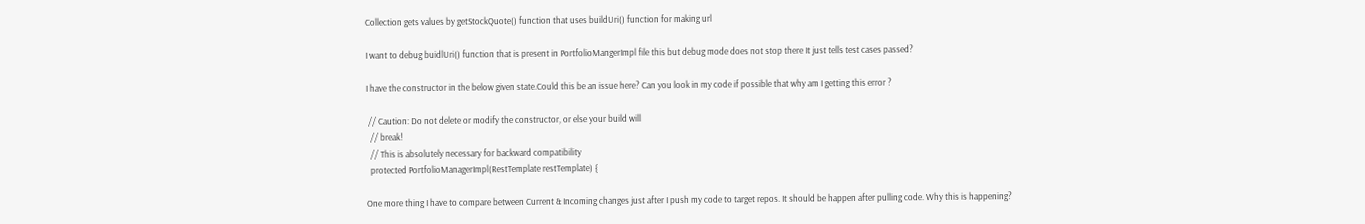Collection gets values by getStockQuote() function that uses buildUri() function for making url

I want to debug buidlUri() function that is present in PortfolioMangerImpl file this but debug mode does not stop there It just tells test cases passed?

I have the constructor in the below given state.Could this be an issue here? Can you look in my code if possible that why am I getting this error ?

 // Caution: Do not delete or modify the constructor, or else your build will
  // break!
  // This is absolutely necessary for backward compatibility
  protected PortfolioManagerImpl(RestTemplate restTemplate) {

One more thing I have to compare between Current & Incoming changes just after I push my code to target repos. It should be happen after pulling code. Why this is happening?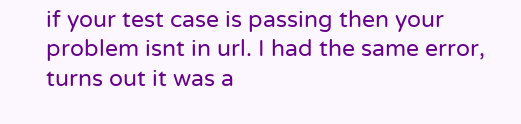if your test case is passing then your problem isnt in url. I had the same error, turns out it was a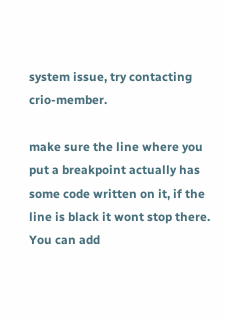system issue, try contacting crio-member.

make sure the line where you put a breakpoint actually has some code written on it, if the line is black it wont stop there. You can add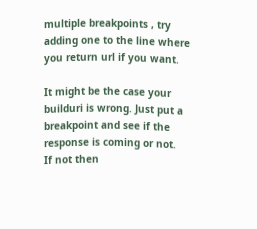multiple breakpoints , try adding one to the line where you return url if you want.

It might be the case your builduri is wrong. Just put a breakpoint and see if the response is coming or not.
If not then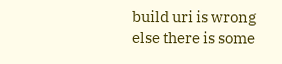build uri is wrong else there is some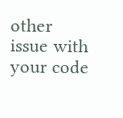other issue with your code